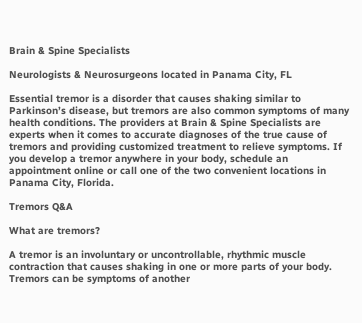Brain & Spine Specialists

Neurologists & Neurosurgeons located in Panama City, FL

Essential tremor is a disorder that causes shaking similar to Parkinson’s disease, but tremors are also common symptoms of many health conditions. The providers at Brain & Spine Specialists are experts when it comes to accurate diagnoses of the true cause of tremors and providing customized treatment to relieve symptoms. If you develop a tremor anywhere in your body, schedule an appointment online or call one of the two convenient locations in Panama City, Florida.

Tremors Q&A

What are tremors?

A tremor is an involuntary or uncontrollable, rhythmic muscle contraction that causes shaking in one or more parts of your body. Tremors can be symptoms of another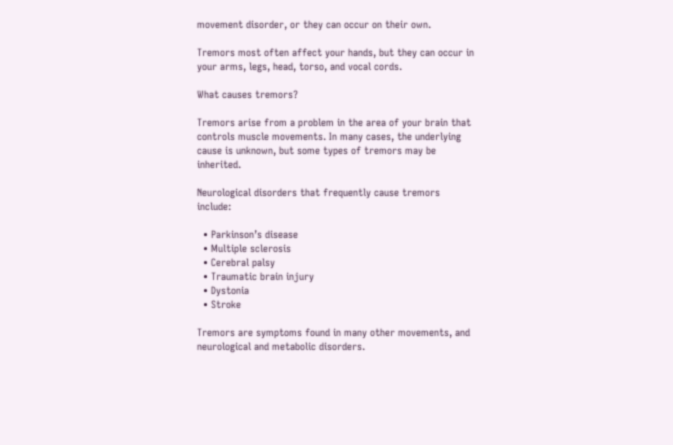movement disorder, or they can occur on their own.

Tremors most often affect your hands, but they can occur in your arms, legs, head, torso, and vocal cords.

What causes tremors?

Tremors arise from a problem in the area of your brain that controls muscle movements. In many cases, the underlying cause is unknown, but some types of tremors may be inherited.

Neurological disorders that frequently cause tremors include:

  • Parkinson’s disease
  • Multiple sclerosis
  • Cerebral palsy
  • Traumatic brain injury
  • Dystonia
  • Stroke

Tremors are symptoms found in many other movements, and neurological and metabolic disorders.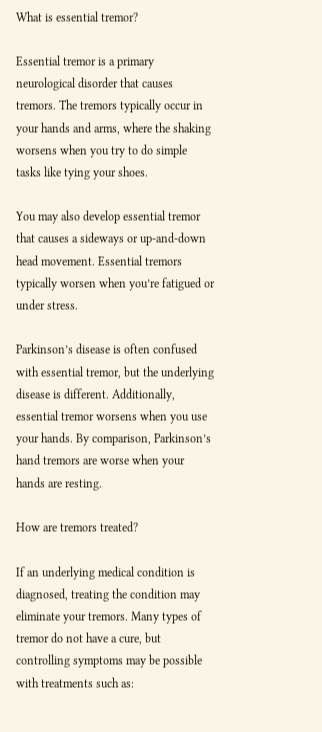What is essential tremor?

Essential tremor is a primary neurological disorder that causes tremors. The tremors typically occur in your hands and arms, where the shaking worsens when you try to do simple tasks like tying your shoes.

You may also develop essential tremor that causes a sideways or up-and-down head movement. Essential tremors typically worsen when you’re fatigued or under stress.

Parkinson’s disease is often confused with essential tremor, but the underlying disease is different. Additionally, essential tremor worsens when you use your hands. By comparison, Parkinson’s hand tremors are worse when your hands are resting.

How are tremors treated?

If an underlying medical condition is diagnosed, treating the condition may eliminate your tremors. Many types of tremor do not have a cure, but controlling symptoms may be possible with treatments such as: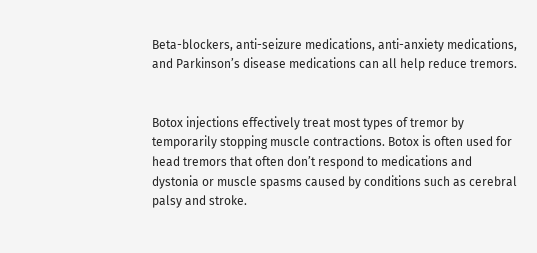Beta-blockers, anti-seizure medications, anti-anxiety medications, and Parkinson’s disease medications can all help reduce tremors.


Botox injections effectively treat most types of tremor by temporarily stopping muscle contractions. Botox is often used for head tremors that often don’t respond to medications and dystonia or muscle spasms caused by conditions such as cerebral palsy and stroke.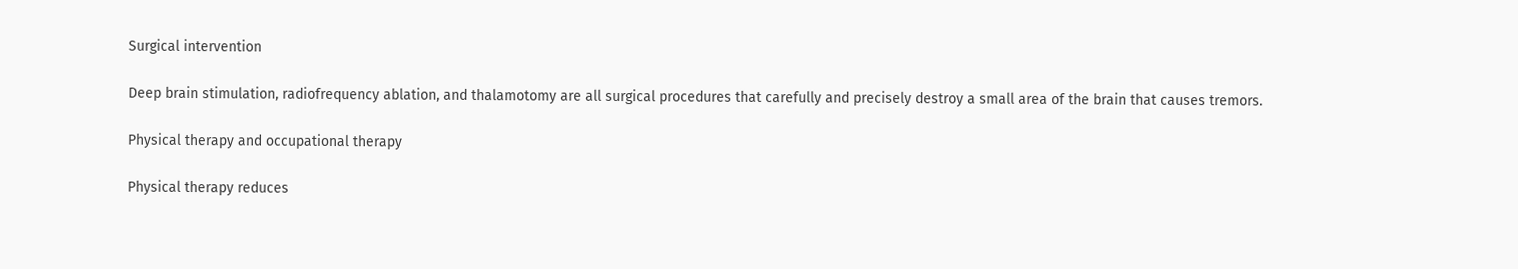Surgical intervention

Deep brain stimulation, radiofrequency ablation, and thalamotomy are all surgical procedures that carefully and precisely destroy a small area of the brain that causes tremors.

Physical therapy and occupational therapy

Physical therapy reduces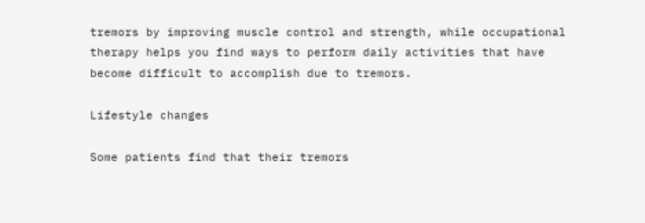tremors by improving muscle control and strength, while occupational therapy helps you find ways to perform daily activities that have become difficult to accomplish due to tremors.

Lifestyle changes

Some patients find that their tremors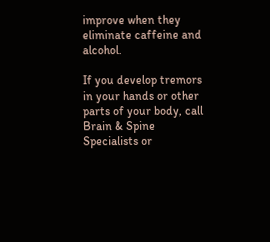improve when they eliminate caffeine and alcohol.

If you develop tremors in your hands or other parts of your body, call Brain & Spine Specialists or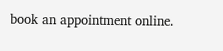book an appointment online.